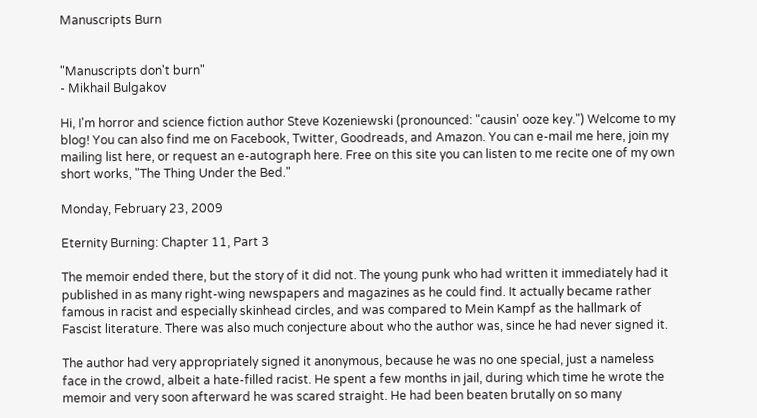Manuscripts Burn


"Manuscripts don't burn"
- Mikhail Bulgakov

Hi, I'm horror and science fiction author Steve Kozeniewski (pronounced: "causin' ooze key.") Welcome to my blog! You can also find me on Facebook, Twitter, Goodreads, and Amazon. You can e-mail me here, join my mailing list here, or request an e-autograph here. Free on this site you can listen to me recite one of my own short works, "The Thing Under the Bed."

Monday, February 23, 2009

Eternity Burning: Chapter 11, Part 3

The memoir ended there, but the story of it did not. The young punk who had written it immediately had it published in as many right-wing newspapers and magazines as he could find. It actually became rather famous in racist and especially skinhead circles, and was compared to Mein Kampf as the hallmark of Fascist literature. There was also much conjecture about who the author was, since he had never signed it.

The author had very appropriately signed it anonymous, because he was no one special, just a nameless face in the crowd, albeit a hate-filled racist. He spent a few months in jail, during which time he wrote the memoir and very soon afterward he was scared straight. He had been beaten brutally on so many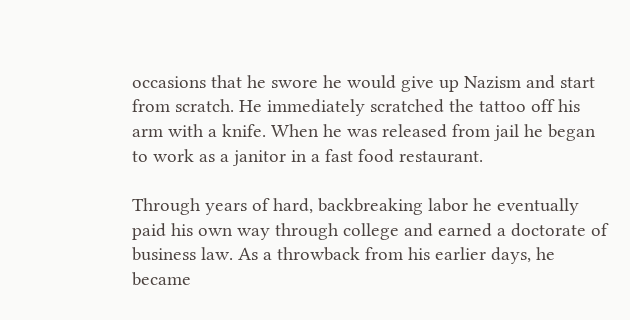occasions that he swore he would give up Nazism and start from scratch. He immediately scratched the tattoo off his arm with a knife. When he was released from jail he began to work as a janitor in a fast food restaurant.

Through years of hard, backbreaking labor he eventually paid his own way through college and earned a doctorate of business law. As a throwback from his earlier days, he became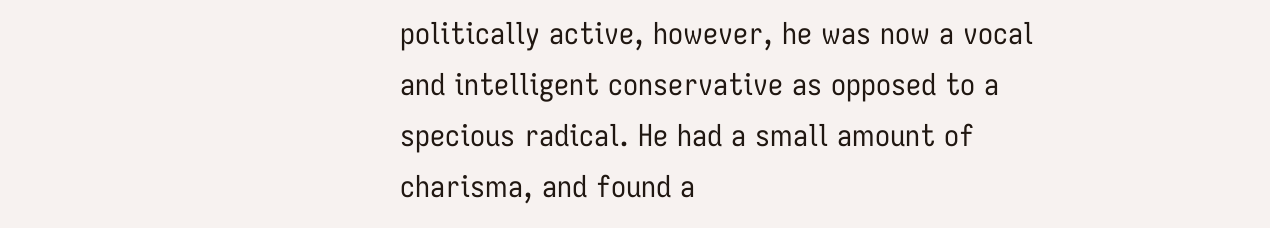politically active, however, he was now a vocal and intelligent conservative as opposed to a specious radical. He had a small amount of charisma, and found a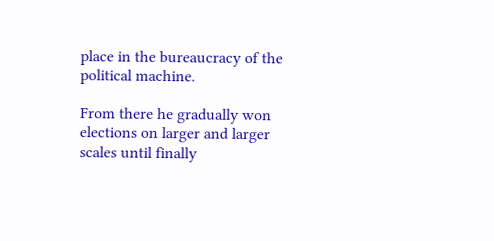place in the bureaucracy of the political machine.

From there he gradually won elections on larger and larger scales until finally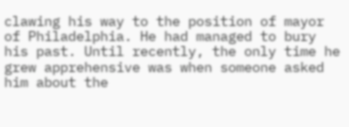clawing his way to the position of mayor of Philadelphia. He had managed to bury his past. Until recently, the only time he grew apprehensive was when someone asked him about the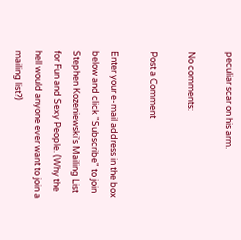peculiar scar on his arm.

No comments:

Post a Comment

Enter your e-mail address in the box below and click "Subscribe" to join Stephen Kozeniewski's Mailing List for Fun and Sexy People. (Why the hell would anyone ever want to join a mailing list?)